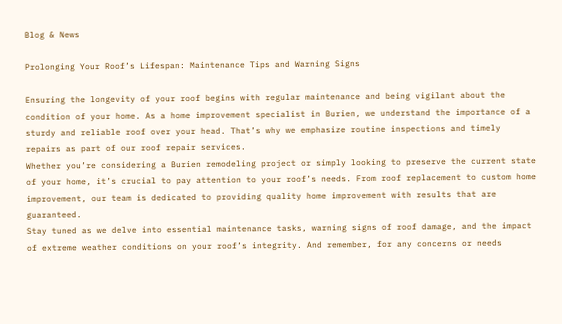Blog & News

Prolonging Your Roof’s Lifespan: Maintenance Tips and Warning Signs

Ensuring the longevity of your roof begins with regular maintenance and being vigilant about the condition of your home. As a home improvement specialist in Burien, we understand the importance of a sturdy and reliable roof over your head. That’s why we emphasize routine inspections and timely repairs as part of our roof repair services.
Whether you’re considering a Burien remodeling project or simply looking to preserve the current state of your home, it’s crucial to pay attention to your roof’s needs. From roof replacement to custom home improvement, our team is dedicated to providing quality home improvement with results that are guaranteed.
Stay tuned as we delve into essential maintenance tasks, warning signs of roof damage, and the impact of extreme weather conditions on your roof’s integrity. And remember, for any concerns or needs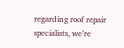regarding roof repair specialists, we’re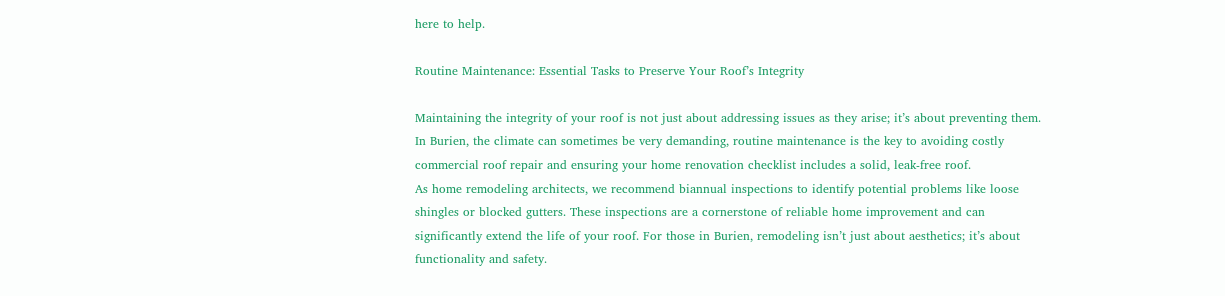here to help.

Routine Maintenance: Essential Tasks to Preserve Your Roof’s Integrity

Maintaining the integrity of your roof is not just about addressing issues as they arise; it’s about preventing them. In Burien, the climate can sometimes be very demanding, routine maintenance is the key to avoiding costly commercial roof repair and ensuring your home renovation checklist includes a solid, leak-free roof.
As home remodeling architects, we recommend biannual inspections to identify potential problems like loose shingles or blocked gutters. These inspections are a cornerstone of reliable home improvement and can significantly extend the life of your roof. For those in Burien, remodeling isn’t just about aesthetics; it’s about functionality and safety.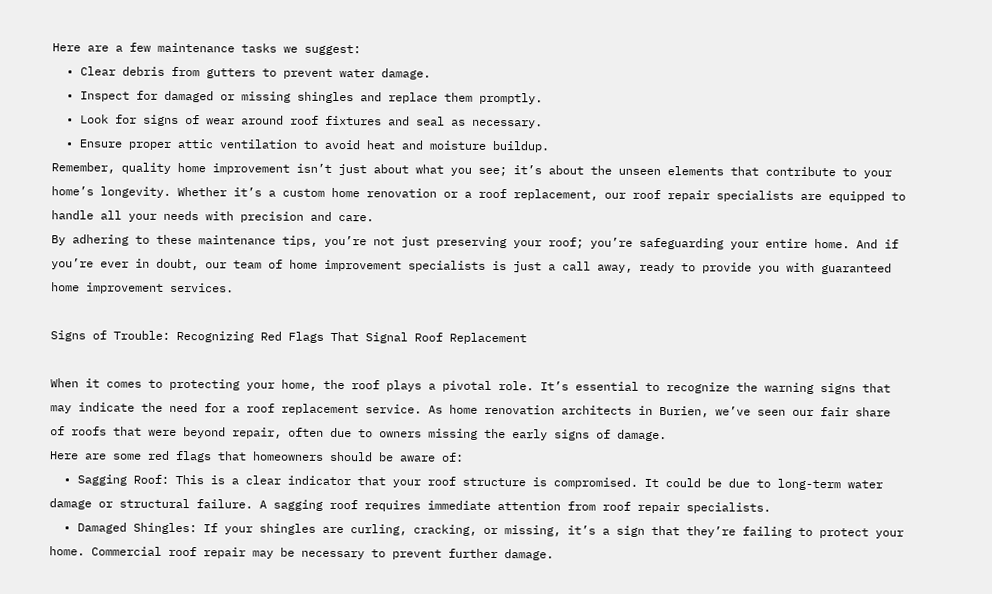Here are a few maintenance tasks we suggest:
  • Clear debris from gutters to prevent water damage.
  • Inspect for damaged or missing shingles and replace them promptly.
  • Look for signs of wear around roof fixtures and seal as necessary.
  • Ensure proper attic ventilation to avoid heat and moisture buildup.
Remember, quality home improvement isn’t just about what you see; it’s about the unseen elements that contribute to your home’s longevity. Whether it’s a custom home renovation or a roof replacement, our roof repair specialists are equipped to handle all your needs with precision and care.
By adhering to these maintenance tips, you’re not just preserving your roof; you’re safeguarding your entire home. And if you’re ever in doubt, our team of home improvement specialists is just a call away, ready to provide you with guaranteed home improvement services.

Signs of Trouble: Recognizing Red Flags That Signal Roof Replacement

When it comes to protecting your home, the roof plays a pivotal role. It’s essential to recognize the warning signs that may indicate the need for a roof replacement service. As home renovation architects in Burien, we’ve seen our fair share of roofs that were beyond repair, often due to owners missing the early signs of damage.
Here are some red flags that homeowners should be aware of:
  • Sagging Roof: This is a clear indicator that your roof structure is compromised. It could be due to long-term water damage or structural failure. A sagging roof requires immediate attention from roof repair specialists.
  • Damaged Shingles: If your shingles are curling, cracking, or missing, it’s a sign that they’re failing to protect your home. Commercial roof repair may be necessary to prevent further damage.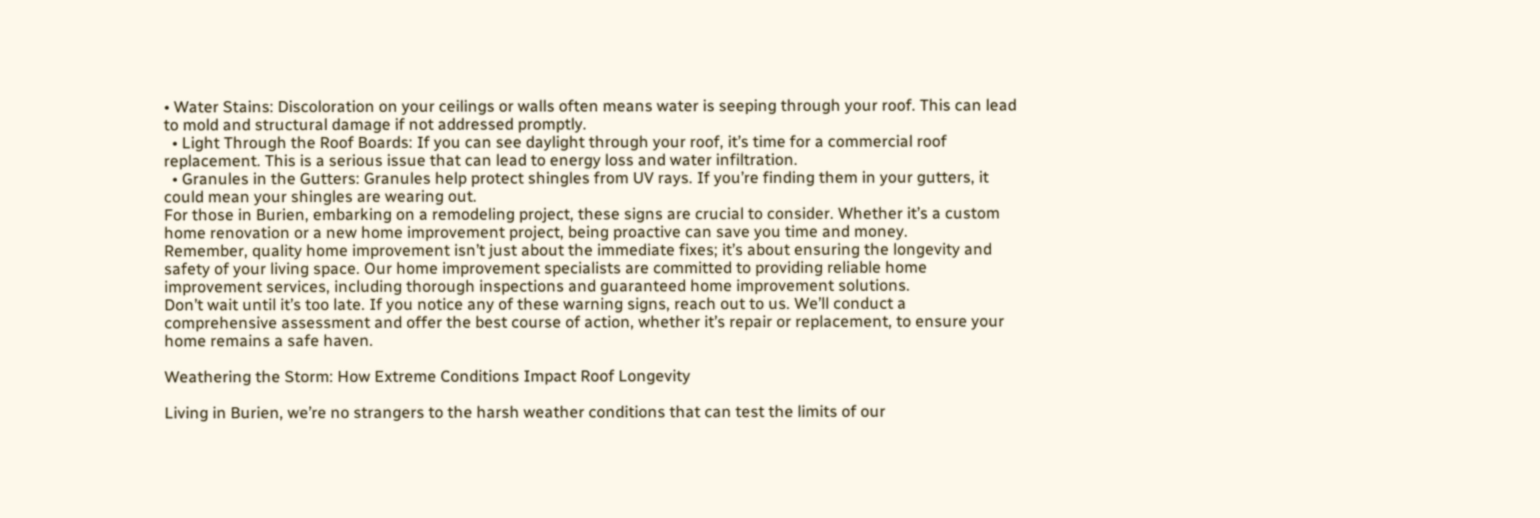• Water Stains: Discoloration on your ceilings or walls often means water is seeping through your roof. This can lead to mold and structural damage if not addressed promptly.
  • Light Through the Roof Boards: If you can see daylight through your roof, it’s time for a commercial roof replacement. This is a serious issue that can lead to energy loss and water infiltration.
  • Granules in the Gutters: Granules help protect shingles from UV rays. If you’re finding them in your gutters, it could mean your shingles are wearing out.
For those in Burien, embarking on a remodeling project, these signs are crucial to consider. Whether it’s a custom home renovation or a new home improvement project, being proactive can save you time and money.
Remember, quality home improvement isn’t just about the immediate fixes; it’s about ensuring the longevity and safety of your living space. Our home improvement specialists are committed to providing reliable home improvement services, including thorough inspections and guaranteed home improvement solutions.
Don’t wait until it’s too late. If you notice any of these warning signs, reach out to us. We’ll conduct a comprehensive assessment and offer the best course of action, whether it’s repair or replacement, to ensure your home remains a safe haven.

Weathering the Storm: How Extreme Conditions Impact Roof Longevity

Living in Burien, we’re no strangers to the harsh weather conditions that can test the limits of our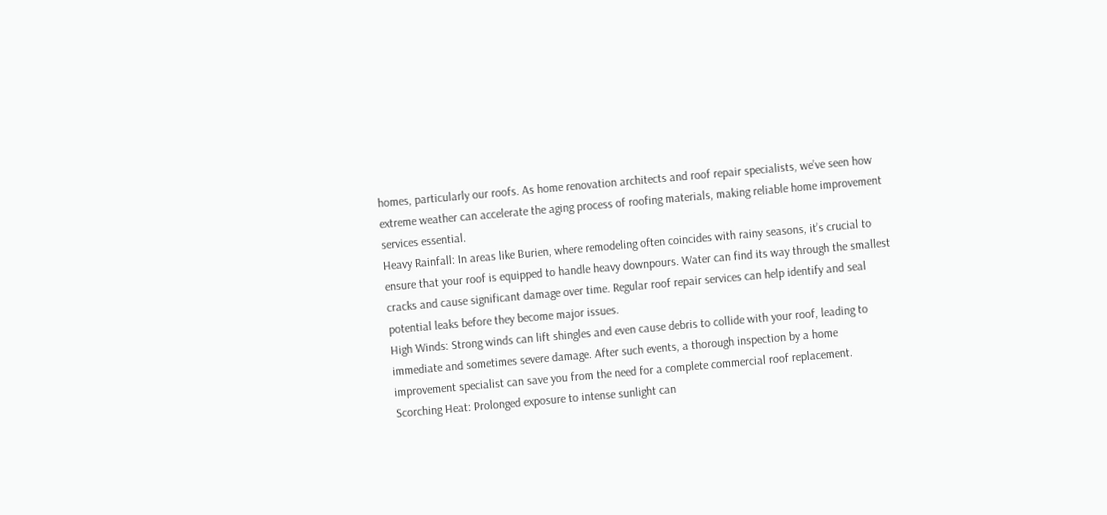homes, particularly our roofs. As home renovation architects and roof repair specialists, we’ve seen how extreme weather can accelerate the aging process of roofing materials, making reliable home improvement services essential.
Heavy Rainfall: In areas like Burien, where remodeling often coincides with rainy seasons, it’s crucial to ensure that your roof is equipped to handle heavy downpours. Water can find its way through the smallest cracks and cause significant damage over time. Regular roof repair services can help identify and seal potential leaks before they become major issues.
High Winds: Strong winds can lift shingles and even cause debris to collide with your roof, leading to immediate and sometimes severe damage. After such events, a thorough inspection by a home improvement specialist can save you from the need for a complete commercial roof replacement.
Scorching Heat: Prolonged exposure to intense sunlight can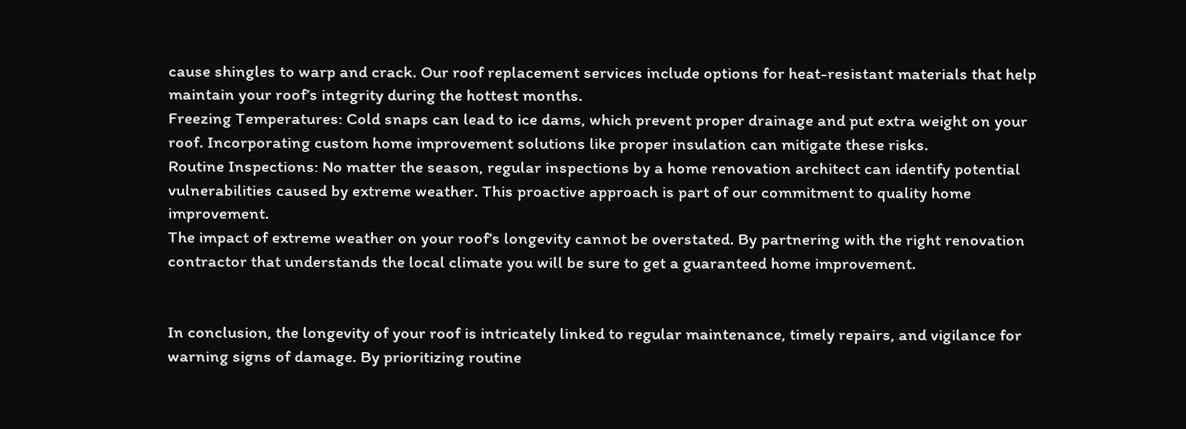cause shingles to warp and crack. Our roof replacement services include options for heat-resistant materials that help maintain your roof’s integrity during the hottest months.
Freezing Temperatures: Cold snaps can lead to ice dams, which prevent proper drainage and put extra weight on your roof. Incorporating custom home improvement solutions like proper insulation can mitigate these risks.
Routine Inspections: No matter the season, regular inspections by a home renovation architect can identify potential vulnerabilities caused by extreme weather. This proactive approach is part of our commitment to quality home improvement.
The impact of extreme weather on your roof’s longevity cannot be overstated. By partnering with the right renovation contractor that understands the local climate you will be sure to get a guaranteed home improvement.


In conclusion, the longevity of your roof is intricately linked to regular maintenance, timely repairs, and vigilance for warning signs of damage. By prioritizing routine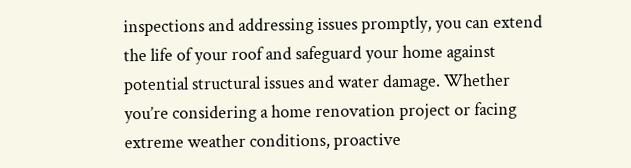inspections and addressing issues promptly, you can extend the life of your roof and safeguard your home against potential structural issues and water damage. Whether you’re considering a home renovation project or facing extreme weather conditions, proactive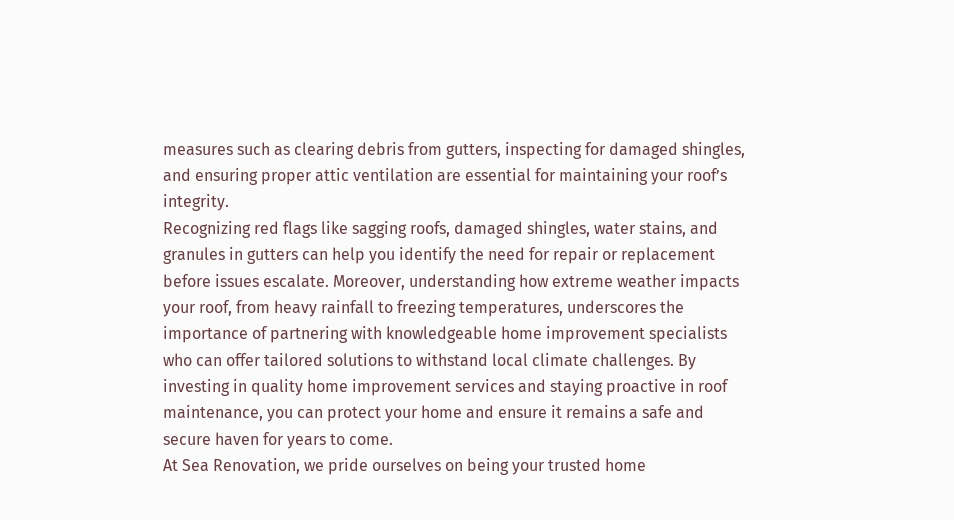measures such as clearing debris from gutters, inspecting for damaged shingles, and ensuring proper attic ventilation are essential for maintaining your roof’s integrity.
Recognizing red flags like sagging roofs, damaged shingles, water stains, and granules in gutters can help you identify the need for repair or replacement before issues escalate. Moreover, understanding how extreme weather impacts your roof, from heavy rainfall to freezing temperatures, underscores the importance of partnering with knowledgeable home improvement specialists who can offer tailored solutions to withstand local climate challenges. By investing in quality home improvement services and staying proactive in roof maintenance, you can protect your home and ensure it remains a safe and secure haven for years to come.
At Sea Renovation, we pride ourselves on being your trusted home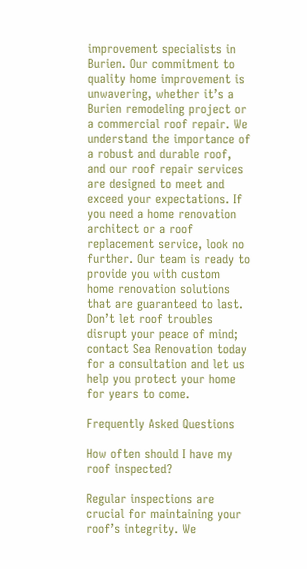improvement specialists in Burien. Our commitment to quality home improvement is unwavering, whether it’s a Burien remodeling project or a commercial roof repair. We understand the importance of a robust and durable roof, and our roof repair services are designed to meet and exceed your expectations. If you need a home renovation architect or a roof replacement service, look no further. Our team is ready to provide you with custom home renovation solutions that are guaranteed to last. Don’t let roof troubles disrupt your peace of mind; contact Sea Renovation today for a consultation and let us help you protect your home for years to come.

Frequently Asked Questions

How often should I have my roof inspected?

Regular inspections are crucial for maintaining your roof’s integrity. We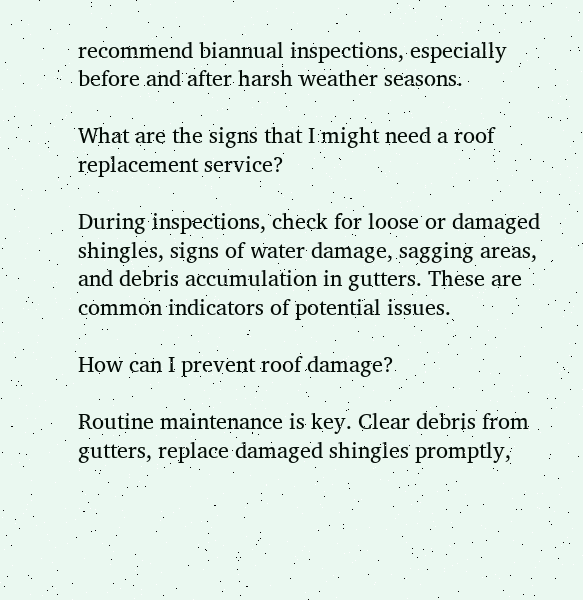recommend biannual inspections, especially before and after harsh weather seasons.

What are the signs that I might need a roof replacement service?

During inspections, check for loose or damaged shingles, signs of water damage, sagging areas, and debris accumulation in gutters. These are common indicators of potential issues.

How can I prevent roof damage?

Routine maintenance is key. Clear debris from gutters, replace damaged shingles promptly,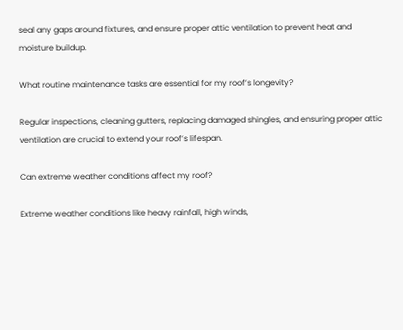seal any gaps around fixtures, and ensure proper attic ventilation to prevent heat and moisture buildup.

What routine maintenance tasks are essential for my roof’s longevity?

Regular inspections, cleaning gutters, replacing damaged shingles, and ensuring proper attic ventilation are crucial to extend your roof’s lifespan.

Can extreme weather conditions affect my roof?

Extreme weather conditions like heavy rainfall, high winds,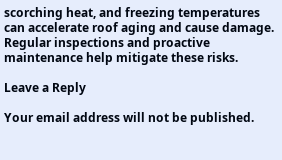scorching heat, and freezing temperatures can accelerate roof aging and cause damage. Regular inspections and proactive maintenance help mitigate these risks.

Leave a Reply

Your email address will not be published.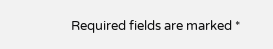Required fields are marked *